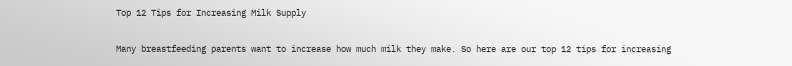Top 12 Tips for Increasing Milk Supply

Many breastfeeding parents want to increase how much milk they make. So here are our top 12 tips for increasing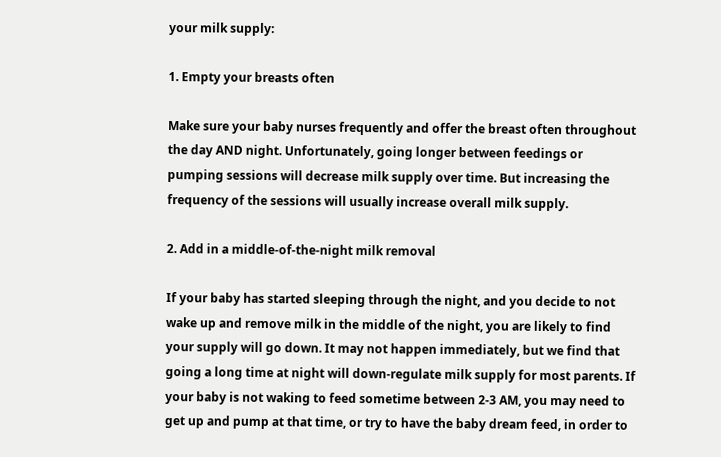your milk supply:

1. Empty your breasts often

Make sure your baby nurses frequently and offer the breast often throughout the day AND night. Unfortunately, going longer between feedings or pumping sessions will decrease milk supply over time. But increasing the frequency of the sessions will usually increase overall milk supply.

2. Add in a middle-of-the-night milk removal

If your baby has started sleeping through the night, and you decide to not wake up and remove milk in the middle of the night, you are likely to find your supply will go down. It may not happen immediately, but we find that going a long time at night will down-regulate milk supply for most parents. If your baby is not waking to feed sometime between 2-3 AM, you may need to get up and pump at that time, or try to have the baby dream feed, in order to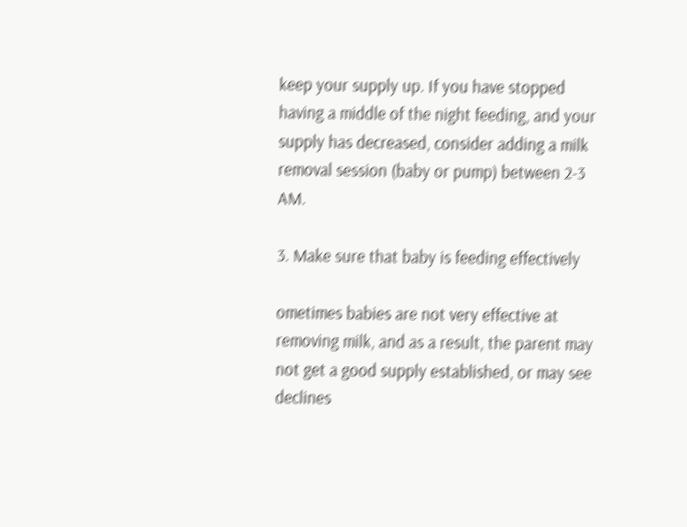keep your supply up. If you have stopped having a middle of the night feeding, and your supply has decreased, consider adding a milk removal session (baby or pump) between 2-3 AM.

3. Make sure that baby is feeding effectively

ometimes babies are not very effective at removing milk, and as a result, the parent may not get a good supply established, or may see declines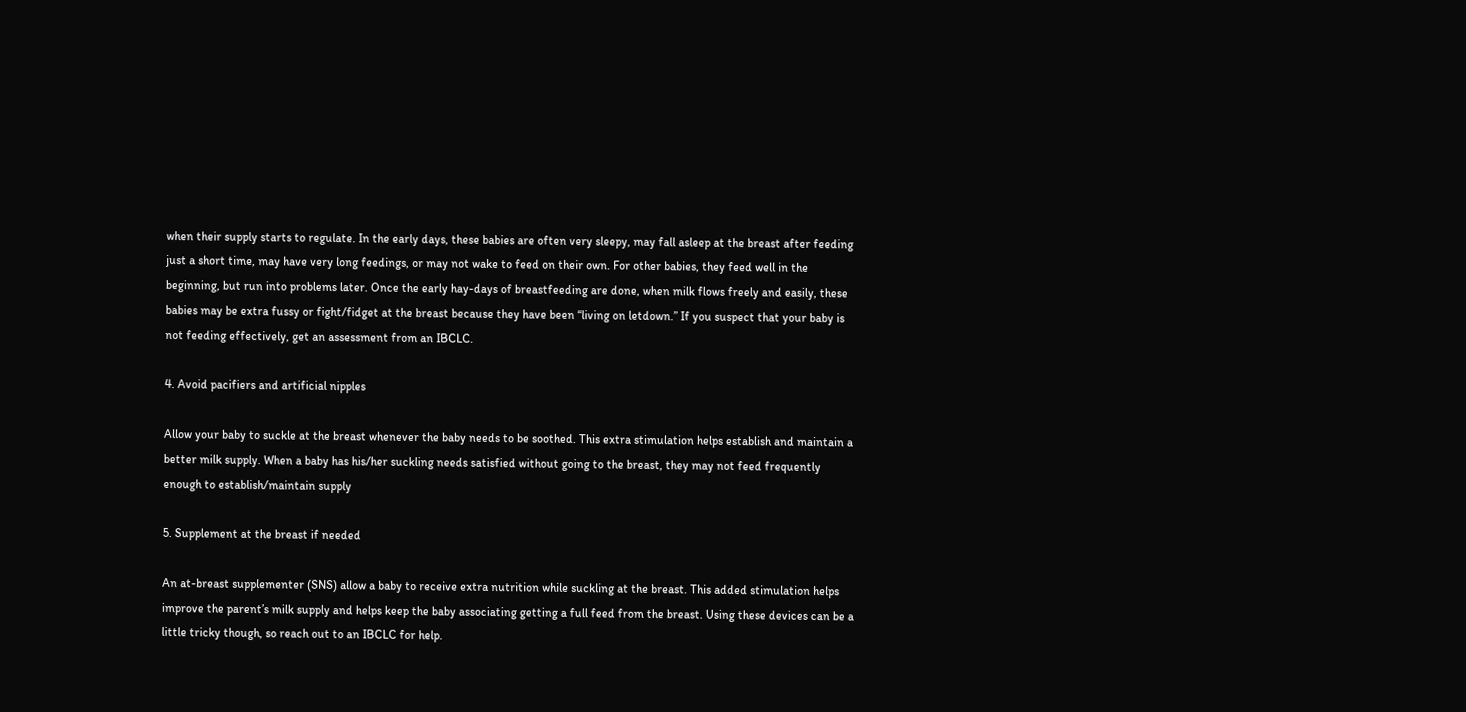when their supply starts to regulate. In the early days, these babies are often very sleepy, may fall asleep at the breast after feeding just a short time, may have very long feedings, or may not wake to feed on their own. For other babies, they feed well in the beginning, but run into problems later. Once the early hay-days of breastfeeding are done, when milk flows freely and easily, these babies may be extra fussy or fight/fidget at the breast because they have been “living on letdown.” If you suspect that your baby is not feeding effectively, get an assessment from an IBCLC.

4. Avoid pacifiers and artificial nipples

Allow your baby to suckle at the breast whenever the baby needs to be soothed. This extra stimulation helps establish and maintain a better milk supply. When a baby has his/her suckling needs satisfied without going to the breast, they may not feed frequently enough to establish/maintain supply

5. Supplement at the breast if needed

An at-breast supplementer (SNS) allow a baby to receive extra nutrition while suckling at the breast. This added stimulation helps improve the parent’s milk supply and helps keep the baby associating getting a full feed from the breast. Using these devices can be a little tricky though, so reach out to an IBCLC for help.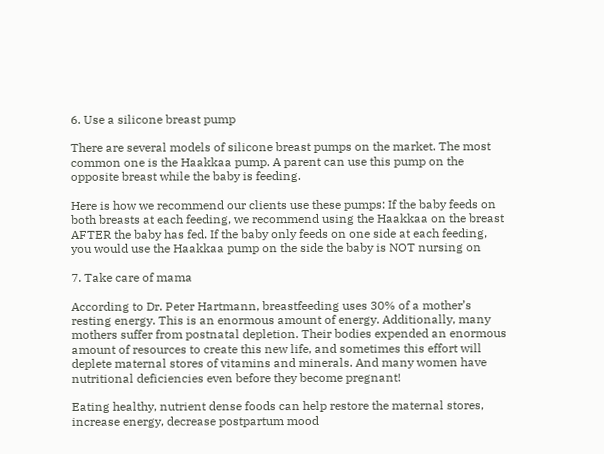6. Use a silicone breast pump

There are several models of silicone breast pumps on the market. The most common one is the Haakkaa pump. A parent can use this pump on the opposite breast while the baby is feeding.

Here is how we recommend our clients use these pumps: If the baby feeds on both breasts at each feeding, we recommend using the Haakkaa on the breast AFTER the baby has fed. If the baby only feeds on one side at each feeding, you would use the Haakkaa pump on the side the baby is NOT nursing on

7. Take care of mama

According to Dr. Peter Hartmann, breastfeeding uses 30% of a mother’s resting energy. This is an enormous amount of energy. Additionally, many mothers suffer from postnatal depletion. Their bodies expended an enormous amount of resources to create this new life, and sometimes this effort will deplete maternal stores of vitamins and minerals. And many women have nutritional deficiencies even before they become pregnant!

Eating healthy, nutrient dense foods can help restore the maternal stores, increase energy, decrease postpartum mood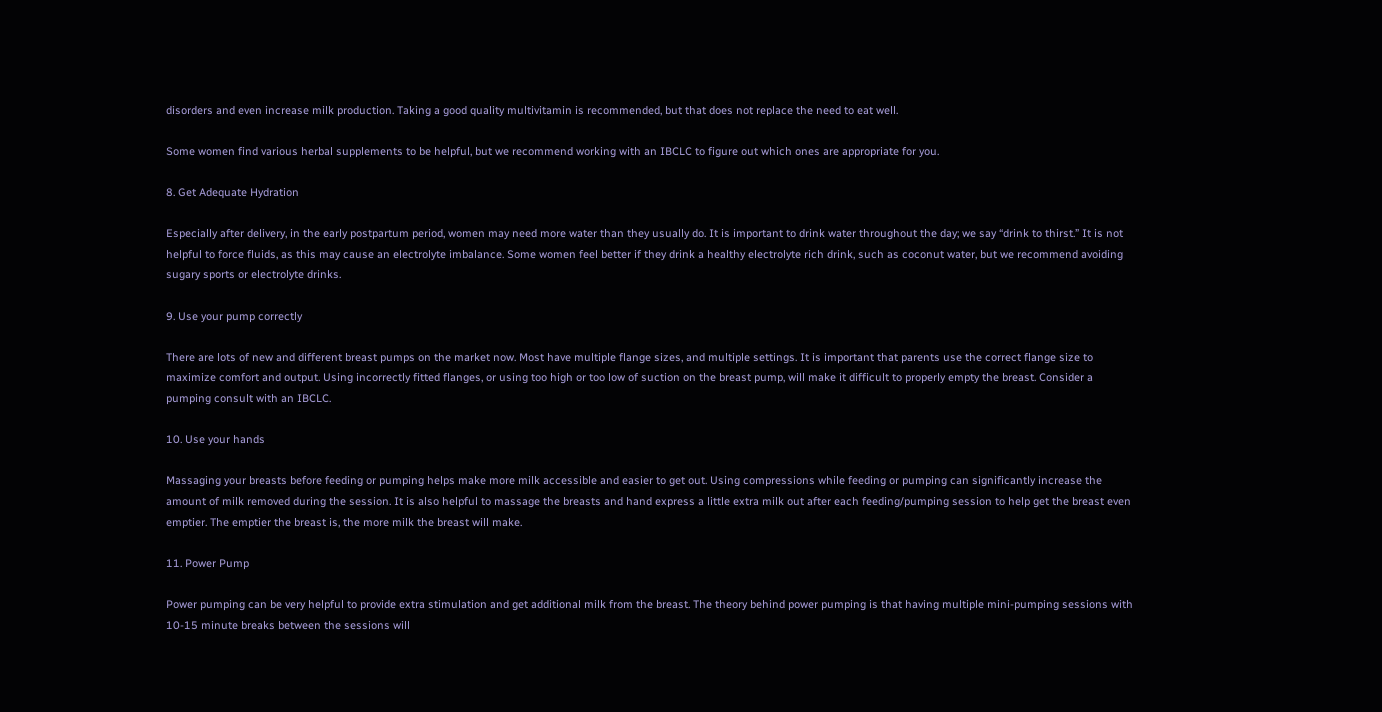disorders and even increase milk production. Taking a good quality multivitamin is recommended, but that does not replace the need to eat well.

Some women find various herbal supplements to be helpful, but we recommend working with an IBCLC to figure out which ones are appropriate for you.

8. Get Adequate Hydration

Especially after delivery, in the early postpartum period, women may need more water than they usually do. It is important to drink water throughout the day; we say “drink to thirst.” It is not helpful to force fluids, as this may cause an electrolyte imbalance. Some women feel better if they drink a healthy electrolyte rich drink, such as coconut water, but we recommend avoiding sugary sports or electrolyte drinks.

9. Use your pump correctly

There are lots of new and different breast pumps on the market now. Most have multiple flange sizes, and multiple settings. It is important that parents use the correct flange size to maximize comfort and output. Using incorrectly fitted flanges, or using too high or too low of suction on the breast pump, will make it difficult to properly empty the breast. Consider a pumping consult with an IBCLC.

10. Use your hands

Massaging your breasts before feeding or pumping helps make more milk accessible and easier to get out. Using compressions while feeding or pumping can significantly increase the amount of milk removed during the session. It is also helpful to massage the breasts and hand express a little extra milk out after each feeding/pumping session to help get the breast even emptier. The emptier the breast is, the more milk the breast will make.

11. Power Pump

Power pumping can be very helpful to provide extra stimulation and get additional milk from the breast. The theory behind power pumping is that having multiple mini-pumping sessions with 10-15 minute breaks between the sessions will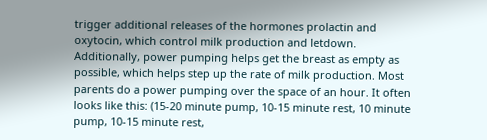trigger additional releases of the hormones prolactin and oxytocin, which control milk production and letdown. Additionally, power pumping helps get the breast as empty as possible, which helps step up the rate of milk production. Most parents do a power pumping over the space of an hour. It often looks like this: (15-20 minute pump, 10-15 minute rest, 10 minute pump, 10-15 minute rest,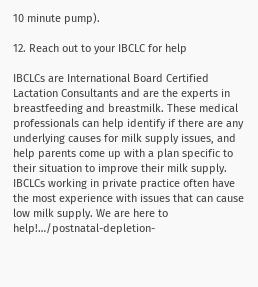10 minute pump).

12. Reach out to your IBCLC for help

IBCLCs are International Board Certified Lactation Consultants and are the experts in breastfeeding and breastmilk. These medical professionals can help identify if there are any underlying causes for milk supply issues, and help parents come up with a plan specific to their situation to improve their milk supply. IBCLCs working in private practice often have the most experience with issues that can cause low milk supply. We are here to help!…/postnatal-depletion-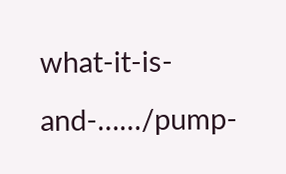what-it-is-and-……/pump-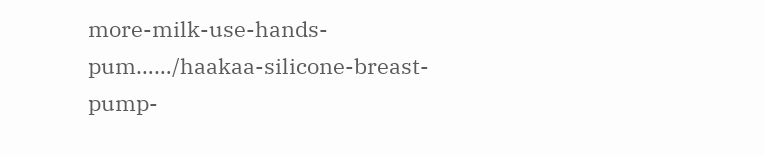more-milk-use-hands-pum……/haakaa-silicone-breast-pump-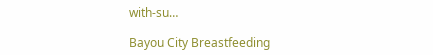with-su…

Bayou City Breastfeeding